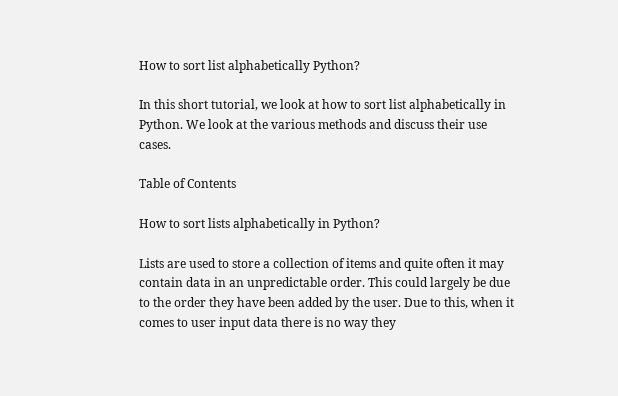How to sort list alphabetically Python?

In this short tutorial, we look at how to sort list alphabetically in Python. We look at the various methods and discuss their use cases.

Table of Contents

How to sort lists alphabetically in Python?

Lists are used to store a collection of items and quite often it may contain data in an unpredictable order. This could largely be due to the order they have been added by the user. Due to this, when it comes to user input data there is no way they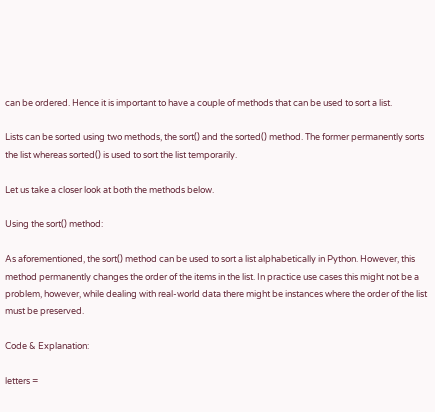can be ordered. Hence it is important to have a couple of methods that can be used to sort a list.

Lists can be sorted using two methods, the sort() and the sorted() method. The former permanently sorts the list whereas sorted() is used to sort the list temporarily.

Let us take a closer look at both the methods below.

Using the sort() method:

As aforementioned, the sort() method can be used to sort a list alphabetically in Python. However, this method permanently changes the order of the items in the list. In practice use cases this might not be a problem, however, while dealing with real-world data there might be instances where the order of the list must be preserved.

Code & Explanation:

letters =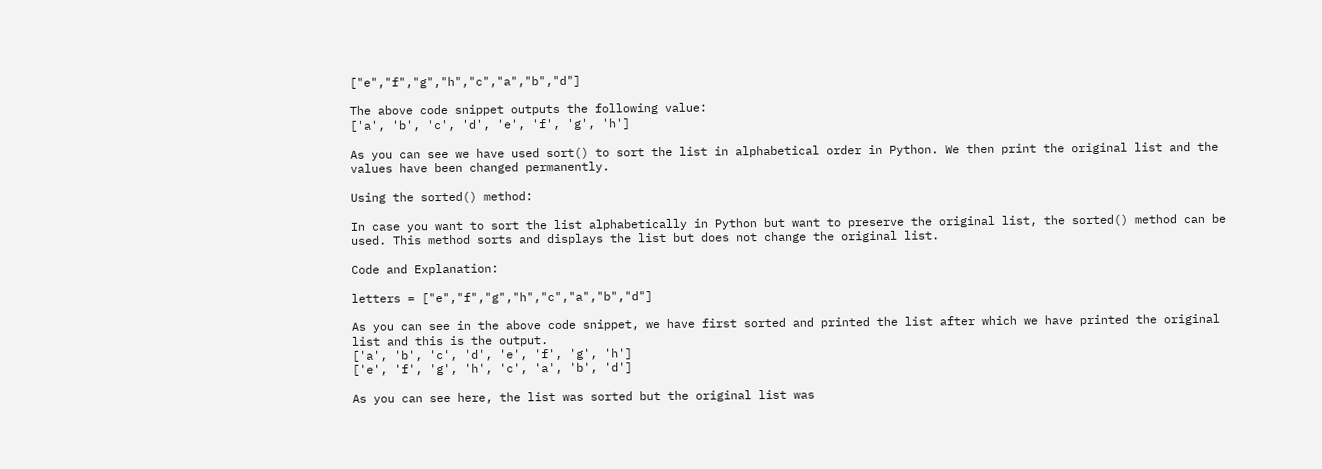["e","f","g","h","c","a","b","d"]

The above code snippet outputs the following value:
['a', 'b', 'c', 'd', 'e', 'f', 'g', 'h']

As you can see we have used sort() to sort the list in alphabetical order in Python. We then print the original list and the values have been changed permanently.

Using the sorted() method:

In case you want to sort the list alphabetically in Python but want to preserve the original list, the sorted() method can be used. This method sorts and displays the list but does not change the original list.

Code and Explanation:

letters = ["e","f","g","h","c","a","b","d"]

As you can see in the above code snippet, we have first sorted and printed the list after which we have printed the original list and this is the output.
['a', 'b', 'c', 'd', 'e', 'f', 'g', 'h']
['e', 'f', 'g', 'h', 'c', 'a', 'b', 'd']

As you can see here, the list was sorted but the original list was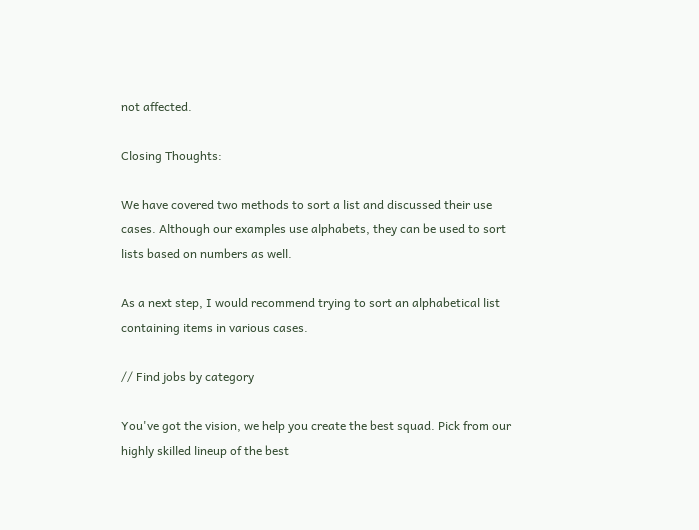not affected.

Closing Thoughts:

We have covered two methods to sort a list and discussed their use cases. Although our examples use alphabets, they can be used to sort lists based on numbers as well.

As a next step, I would recommend trying to sort an alphabetical list containing items in various cases.

// Find jobs by category

You've got the vision, we help you create the best squad. Pick from our highly skilled lineup of the best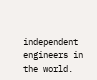independent engineers in the world.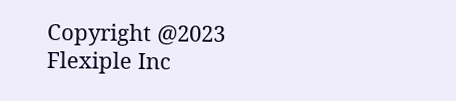Copyright @2023 Flexiple Inc